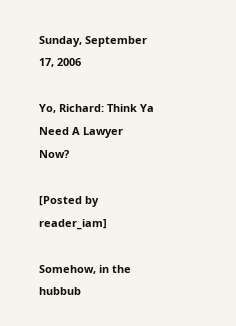Sunday, September 17, 2006

Yo, Richard: Think Ya Need A Lawyer Now?

[Posted by reader_iam]

Somehow, in the hubbub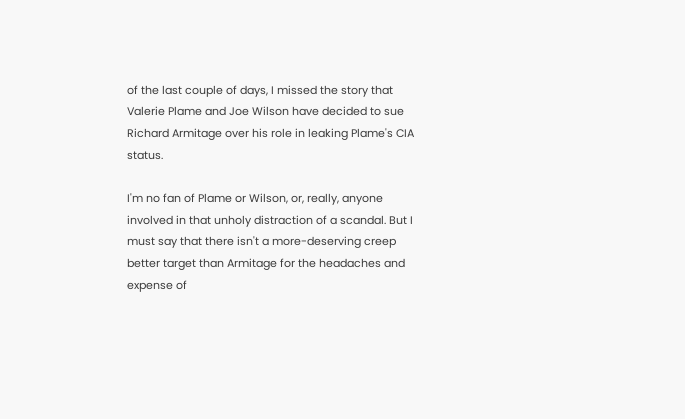of the last couple of days, I missed the story that Valerie Plame and Joe Wilson have decided to sue Richard Armitage over his role in leaking Plame's CIA status.

I'm no fan of Plame or Wilson, or, really, anyone involved in that unholy distraction of a scandal. But I must say that there isn't a more-deserving creep better target than Armitage for the headaches and expense of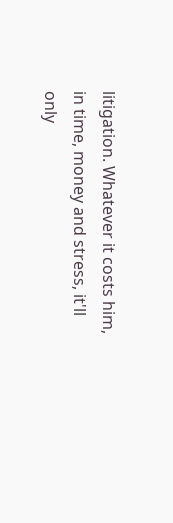litigation. Whatever it costs him, in time, money and stress, it'll only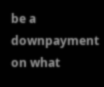be a downpayment on what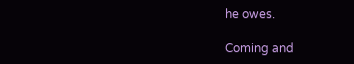he owes.

Coming and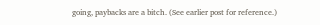going, paybacks are a bitch. (See earlier post for reference.)